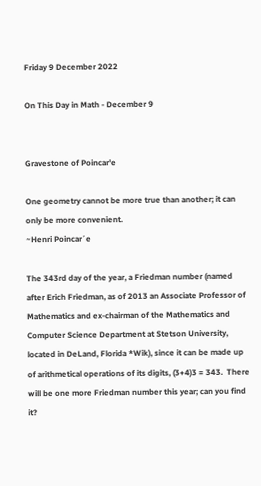Friday 9 December 2022

On This Day in Math - December 9


Gravestone of Poincar'e

One geometry cannot be more true than another; it can only be more convenient.
~Henri Poincar´e

The 343rd day of the year, a Friedman number (named after Erich Friedman, as of 2013 an Associate Professor of Mathematics and ex-chairman of the Mathematics and Computer Science Department at Stetson University, located in DeLand, Florida *Wik), since it can be made up of arithmetical operations of its digits, (3+4)3 = 343.  There will be one more Friedman number this year; can you find it?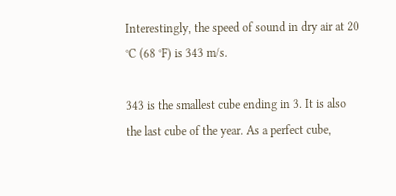Interestingly, the speed of sound in dry air at 20 °C (68 °F) is 343 m/s.

343 is the smallest cube ending in 3. It is also the last cube of the year. As a perfect cube,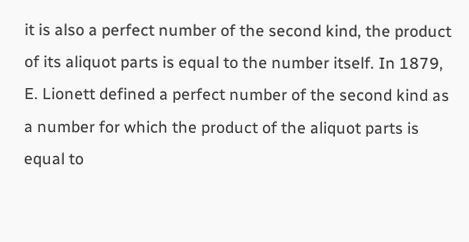it is also a perfect number of the second kind, the product of its aliquot parts is equal to the number itself. In 1879, E. Lionett defined a perfect number of the second kind as a number for which the product of the aliquot parts is equal to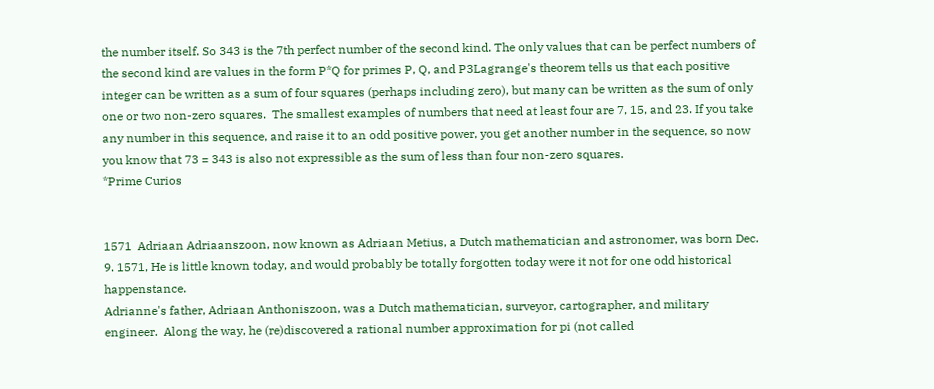the number itself. So 343 is the 7th perfect number of the second kind. The only values that can be perfect numbers of the second kind are values in the form P*Q for primes P, Q, and P3Lagrange's theorem tells us that each positive integer can be written as a sum of four squares (perhaps including zero), but many can be written as the sum of only one or two non-zero squares.  The smallest examples of numbers that need at least four are 7, 15, and 23. If you take any number in this sequence, and raise it to an odd positive power, you get another number in the sequence, so now you know that 73 = 343 is also not expressible as the sum of less than four non-zero squares.
*Prime Curios


1571  Adriaan Adriaanszoon, now known as Adriaan Metius, a Dutch mathematician and astronomer, was born Dec. 9. 1571, He is little known today, and would probably be totally forgotten today were it not for one odd historical happenstance.
Adrianne's father, Adriaan Anthoniszoon, was a Dutch mathematician, surveyor, cartographer, and military engineer.  Along the way, he (re)discovered a rational number approximation for pi (not called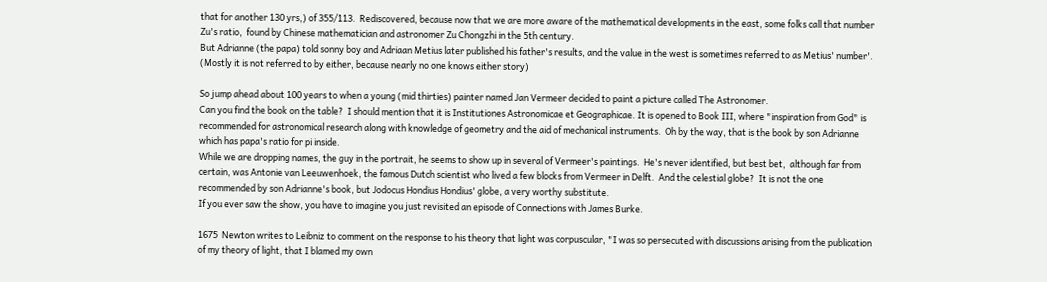that for another 130 yrs,) of 355/113.  Rediscovered, because now that we are more aware of the mathematical developments in the east, some folks call that number Zu's ratio,  found by Chinese mathematician and astronomer Zu Chongzhi in the 5th century.
But Adrianne (the papa) told sonny boy and Adriaan Metius later published his father's results, and the value in the west is sometimes referred to as Metius' number'. (Mostly it is not referred to by either, because nearly no one knows either story)

So jump ahead about 100 years to when a young (mid thirties) painter named Jan Vermeer decided to paint a picture called The Astronomer.
Can you find the book on the table?  I should mention that it is Institutiones Astronomicae et Geographicae. It is opened to Book III, where "inspiration from God" is recommended for astronomical research along with knowledge of geometry and the aid of mechanical instruments.  Oh by the way, that is the book by son Adrianne which has papa's ratio for pi inside.
While we are dropping names, the guy in the portrait, he seems to show up in several of Vermeer's paintings.  He's never identified, but best bet,  although far from certain, was Antonie van Leeuwenhoek, the famous Dutch scientist who lived a few blocks from Vermeer in Delft.  And the celestial globe?  It is not the one recommended by son Adrianne's book, but Jodocus Hondius Hondius' globe, a very worthy substitute.
If you ever saw the show, you have to imagine you just revisited an episode of Connections with James Burke.

1675  Newton writes to Leibniz to comment on the response to his theory that light was corpuscular, "I was so persecuted with discussions arising from the publication of my theory of light, that I blamed my own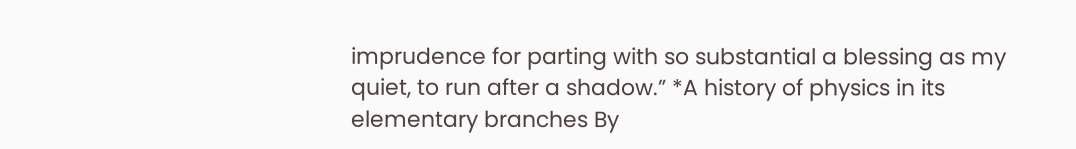imprudence for parting with so substantial a blessing as my quiet, to run after a shadow.” *A history of physics in its elementary branches By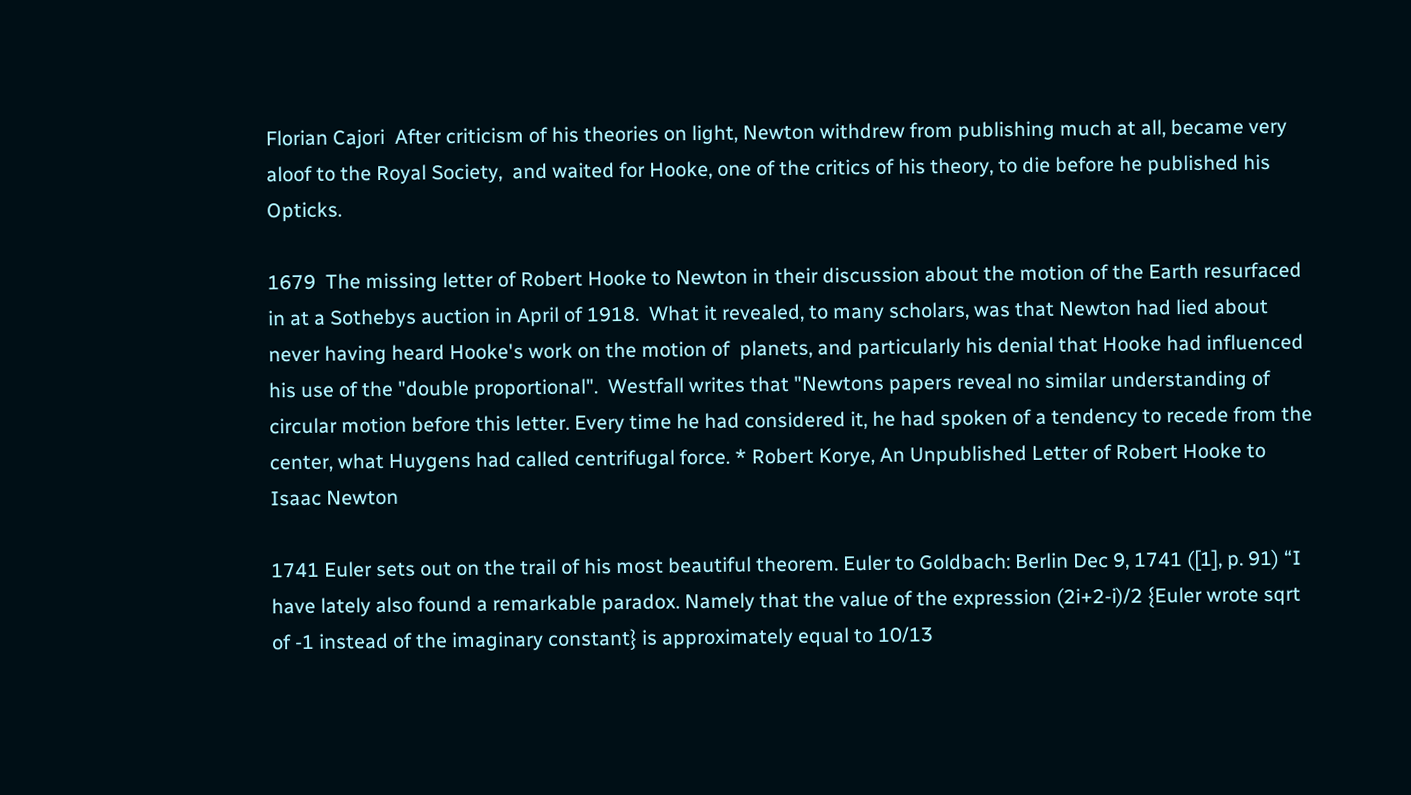Florian Cajori  After criticism of his theories on light, Newton withdrew from publishing much at all, became very aloof to the Royal Society,  and waited for Hooke, one of the critics of his theory, to die before he published his Opticks.

1679  The missing letter of Robert Hooke to Newton in their discussion about the motion of the Earth resurfaced in at a Sothebys auction in April of 1918.  What it revealed, to many scholars, was that Newton had lied about never having heard Hooke's work on the motion of  planets, and particularly his denial that Hooke had influenced his use of the "double proportional".  Westfall writes that "Newtons papers reveal no similar understanding of circular motion before this letter. Every time he had considered it, he had spoken of a tendency to recede from the center, what Huygens had called centrifugal force. * Robert Korye, An Unpublished Letter of Robert Hooke to Isaac Newton

1741 Euler sets out on the trail of his most beautiful theorem. Euler to Goldbach: Berlin Dec 9, 1741 ([1], p. 91) “I have lately also found a remarkable paradox. Namely that the value of the expression (2i+2-i)/2 {Euler wrote sqrt of -1 instead of the imaginary constant} is approximately equal to 10/13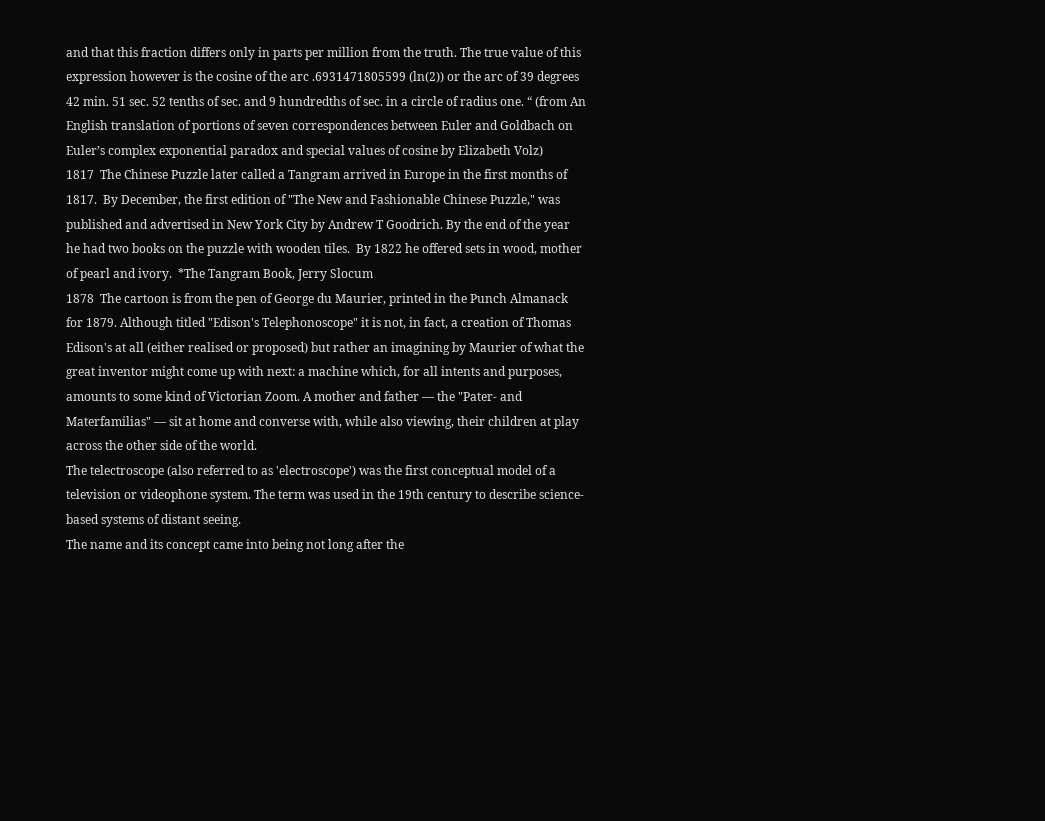and that this fraction differs only in parts per million from the truth. The true value of this expression however is the cosine of the arc .6931471805599 (ln(2)) or the arc of 39 degrees 42 min. 51 sec. 52 tenths of sec. and 9 hundredths of sec. in a circle of radius one. “ (from An English translation of portions of seven correspondences between Euler and Goldbach on Euler’s complex exponential paradox and special values of cosine by Elizabeth Volz)
1817  The Chinese Puzzle later called a Tangram arrived in Europe in the first months of 1817.  By December, the first edition of "The New and Fashionable Chinese Puzzle," was published and advertised in New York City by Andrew T Goodrich. By the end of the year he had two books on the puzzle with wooden tiles.  By 1822 he offered sets in wood, mother of pearl and ivory.  *The Tangram Book, Jerry Slocum
1878  The cartoon is from the pen of George du Maurier, printed in the Punch Almanack for 1879. Although titled "Edison's Telephonoscope" it is not, in fact, a creation of Thomas Edison's at all (either realised or proposed) but rather an imagining by Maurier of what the great inventor might come up with next: a machine which, for all intents and purposes, amounts to some kind of Victorian Zoom. A mother and father — the "Pater- and Materfamilias" — sit at home and converse with, while also viewing, their children at play across the other side of the world.
The telectroscope (also referred to as 'electroscope') was the first conceptual model of a television or videophone system. The term was used in the 19th century to describe science-based systems of distant seeing.
The name and its concept came into being not long after the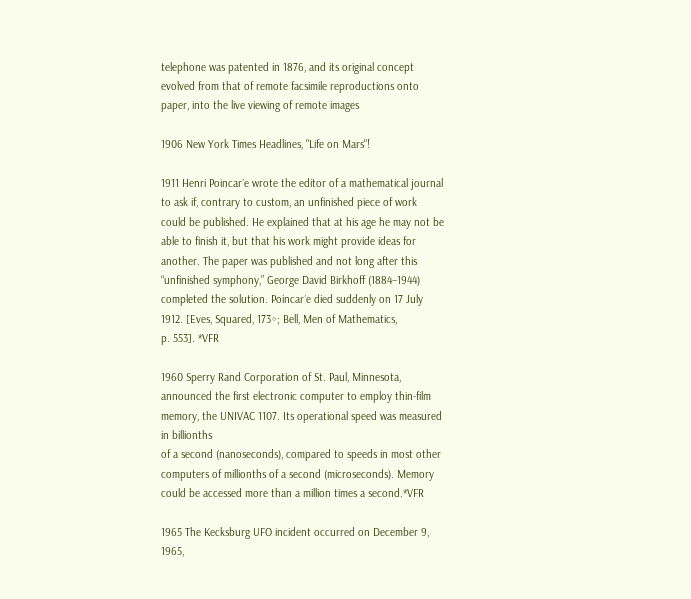telephone was patented in 1876, and its original concept evolved from that of remote facsimile reproductions onto paper, into the live viewing of remote images

1906 New York Times Headlines, "Life on Mars"!

1911 Henri Poincar´e wrote the editor of a mathematical journal to ask if, contrary to custom, an unfinished piece of work could be published. He explained that at his age he may not be able to finish it, but that his work might provide ideas for another. The paper was published and not long after this “unfinished symphony,” George David Birkhoff (1884–1944) completed the solution. Poincar´e died suddenly on 17 July 1912. [Eves, Squared, 173◦; Bell, Men of Mathematics,
p. 553]. *VFR

1960 Sperry Rand Corporation of St. Paul, Minnesota, announced the first electronic computer to employ thin-film memory, the UNIVAC 1107. Its operational speed was measured in billionths
of a second (nanoseconds), compared to speeds in most other computers of millionths of a second (microseconds). Memory could be accessed more than a million times a second.*VFR

1965 The Kecksburg UFO incident occurred on December 9, 1965,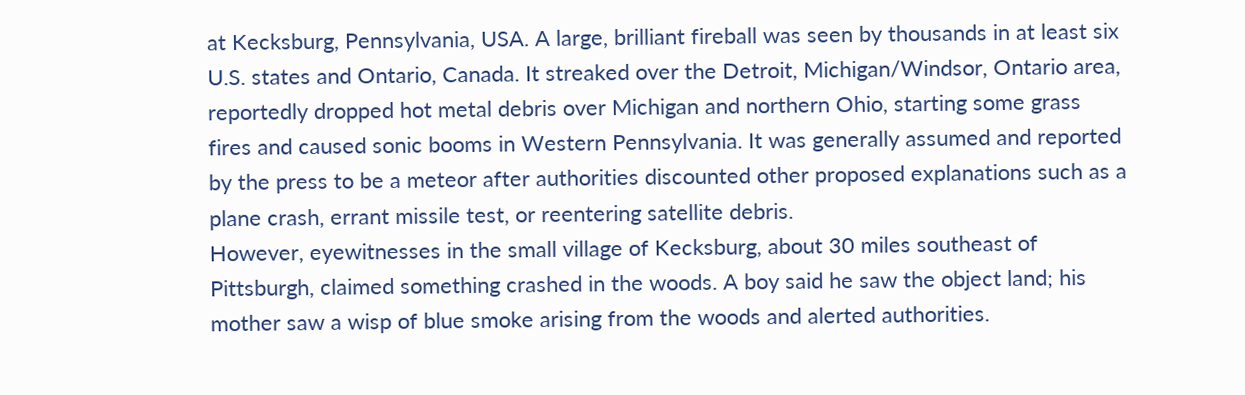at Kecksburg, Pennsylvania, USA. A large, brilliant fireball was seen by thousands in at least six U.S. states and Ontario, Canada. It streaked over the Detroit, Michigan/Windsor, Ontario area, reportedly dropped hot metal debris over Michigan and northern Ohio, starting some grass fires and caused sonic booms in Western Pennsylvania. It was generally assumed and reported by the press to be a meteor after authorities discounted other proposed explanations such as a plane crash, errant missile test, or reentering satellite debris.
However, eyewitnesses in the small village of Kecksburg, about 30 miles southeast of Pittsburgh, claimed something crashed in the woods. A boy said he saw the object land; his mother saw a wisp of blue smoke arising from the woods and alerted authorities.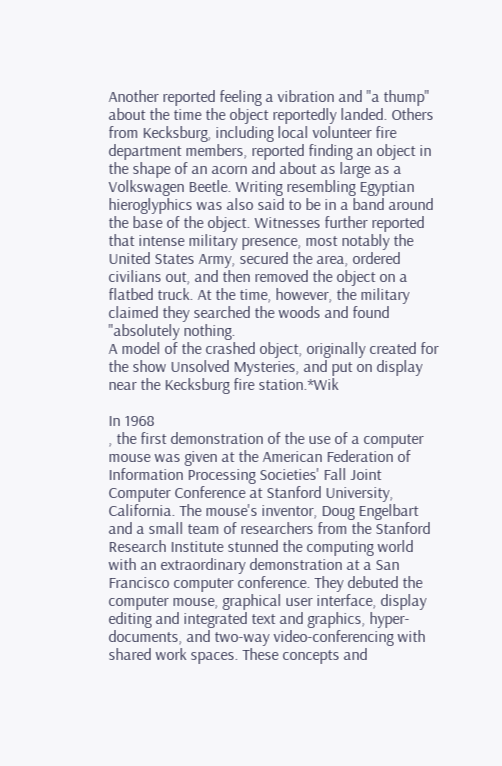Another reported feeling a vibration and "a thump" about the time the object reportedly landed. Others from Kecksburg, including local volunteer fire department members, reported finding an object in the shape of an acorn and about as large as a Volkswagen Beetle. Writing resembling Egyptian hieroglyphics was also said to be in a band around the base of the object. Witnesses further reported that intense military presence, most notably the United States Army, secured the area, ordered civilians out, and then removed the object on a flatbed truck. At the time, however, the military claimed they searched the woods and found "absolutely nothing.
A model of the crashed object, originally created for the show Unsolved Mysteries, and put on display near the Kecksburg fire station.*Wik

In 1968
, the first demonstration of the use of a computer mouse was given at the American Federation of Information Processing Societies' Fall Joint Computer Conference at Stanford University, California. The mouse's inventor, Doug Engelbart and a small team of researchers from the Stanford Research Institute stunned the computing world with an extraordinary demonstration at a San Francisco computer conference. They debuted the computer mouse, graphical user interface, display editing and integrated text and graphics, hyper-documents, and two-way video-conferencing with shared work spaces. These concepts and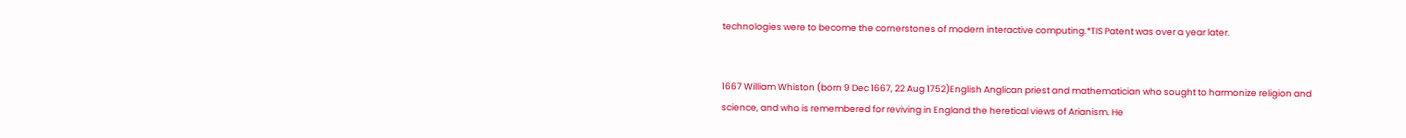technologies were to become the cornerstones of modern interactive computing.*TIS Patent was over a year later.


1667 William Whiston (born 9 Dec 1667, 22 Aug 1752)English Anglican priest and mathematician who sought to harmonize religion and science, and who is remembered for reviving in England the heretical views of Arianism. He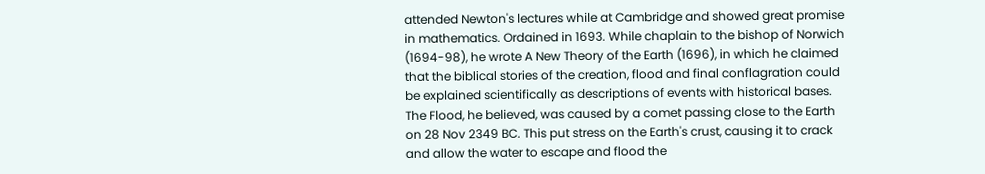attended Newton's lectures while at Cambridge and showed great promise in mathematics. Ordained in 1693. While chaplain to the bishop of Norwich (1694-98), he wrote A New Theory of the Earth (1696), in which he claimed that the biblical stories of the creation, flood and final conflagration could be explained scientifically as descriptions of events with historical bases. The Flood, he believed, was caused by a comet passing close to the Earth on 28 Nov 2349 BC. This put stress on the Earth's crust, causing it to crack and allow the water to escape and flood the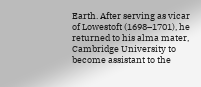Earth. After serving as vicar of Lowestoft (1698–1701), he returned to his alma mater, Cambridge University to become assistant to the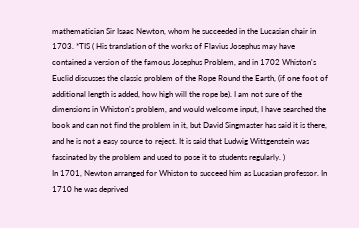mathematician Sir Isaac Newton, whom he succeeded in the Lucasian chair in 1703. *TIS ( His translation of the works of Flavius Josephus may have contained a version of the famous Josephus Problem, and in 1702 Whiston's Euclid discusses the classic problem of the Rope Round the Earth, (if one foot of additional length is added, how high will the rope be). I am not sure of the dimensions in Whiston's problem, and would welcome input, I have searched the book and can not find the problem in it, but David Singmaster has said it is there, and he is not a easy source to reject. It is said that Ludwig Wittgenstein was fascinated by the problem and used to pose it to students regularly. )
In 1701, Newton arranged for Whiston to succeed him as Lucasian professor. In 1710 he was deprived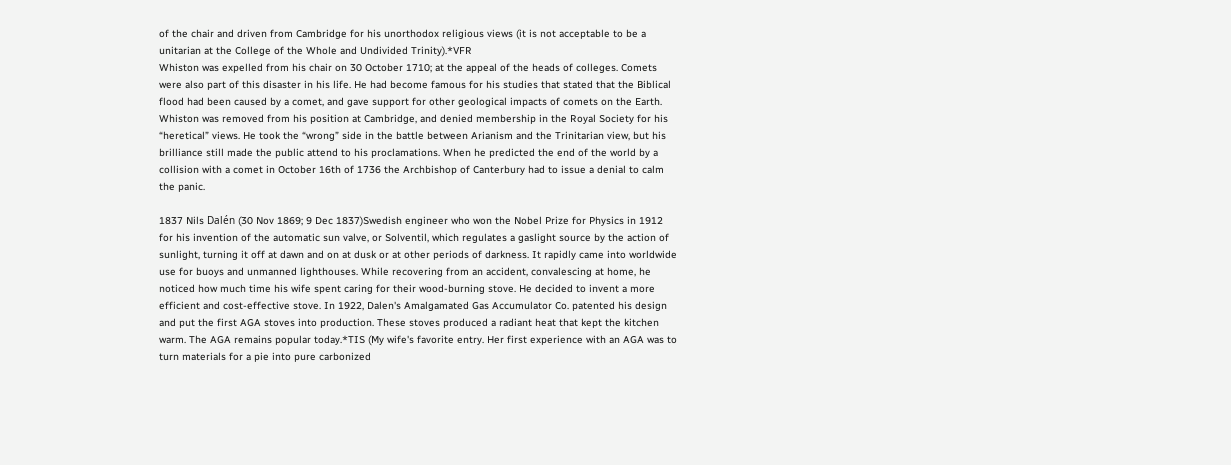of the chair and driven from Cambridge for his unorthodox religious views (it is not acceptable to be a unitarian at the College of the Whole and Undivided Trinity).*VFR
Whiston was expelled from his chair on 30 October 1710; at the appeal of the heads of colleges. Comets were also part of this disaster in his life. He had become famous for his studies that stated that the Biblical flood had been caused by a comet, and gave support for other geological impacts of comets on the Earth. Whiston was removed from his position at Cambridge, and denied membership in the Royal Society for his “heretical” views. He took the “wrong” side in the battle between Arianism and the Trinitarian view, but his brilliance still made the public attend to his proclamations. When he predicted the end of the world by a collision with a comet in October 16th of 1736 the Archbishop of Canterbury had to issue a denial to calm the panic.

1837 Nils Dalén (30 Nov 1869; 9 Dec 1837)Swedish engineer who won the Nobel Prize for Physics in 1912 for his invention of the automatic sun valve, or Solventil, which regulates a gaslight source by the action of sunlight, turning it off at dawn and on at dusk or at other periods of darkness. It rapidly came into worldwide use for buoys and unmanned lighthouses. While recovering from an accident, convalescing at home, he noticed how much time his wife spent caring for their wood-burning stove. He decided to invent a more efficient and cost-effective stove. In 1922, Dalen's Amalgamated Gas Accumulator Co. patented his design and put the first AGA stoves into production. These stoves produced a radiant heat that kept the kitchen warm. The AGA remains popular today.*TIS (My wife's favorite entry. Her first experience with an AGA was to turn materials for a pie into pure carbonized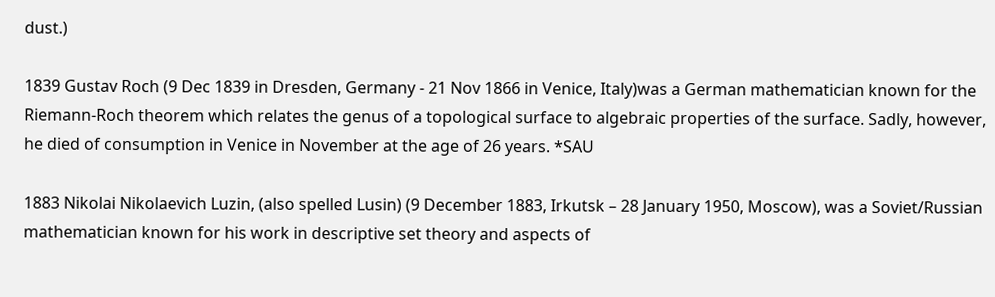dust.)

1839 Gustav Roch (9 Dec 1839 in Dresden, Germany - 21 Nov 1866 in Venice, Italy)was a German mathematician known for the Riemann-Roch theorem which relates the genus of a topological surface to algebraic properties of the surface. Sadly, however, he died of consumption in Venice in November at the age of 26 years. *SAU

1883 Nikolai Nikolaevich Luzin, (also spelled Lusin) (9 December 1883, Irkutsk – 28 January 1950, Moscow), was a Soviet/Russian mathematician known for his work in descriptive set theory and aspects of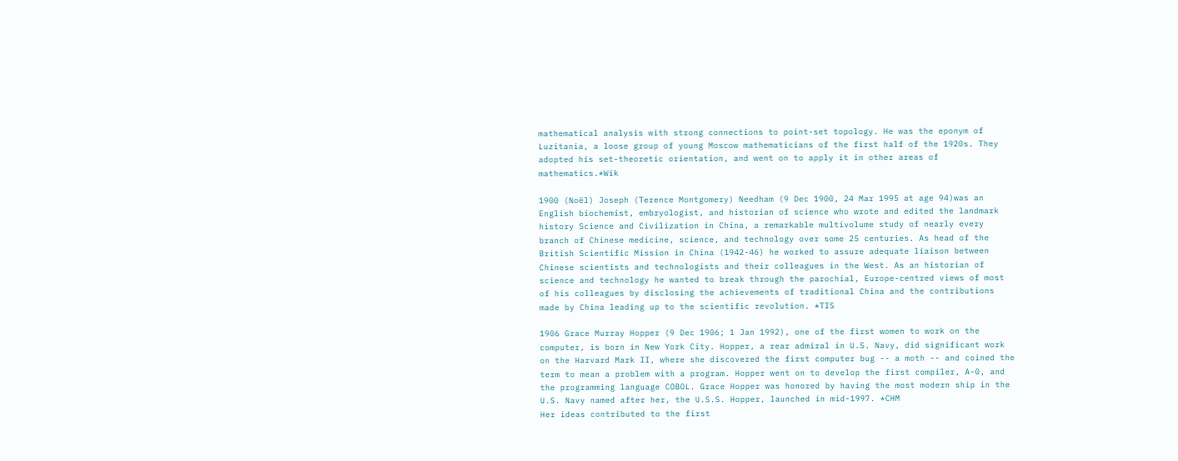mathematical analysis with strong connections to point-set topology. He was the eponym of Luzitania, a loose group of young Moscow mathematicians of the first half of the 1920s. They adopted his set-theoretic orientation, and went on to apply it in other areas of mathematics.*Wik

1900 (Noël) Joseph (Terence Montgomery) Needham (9 Dec 1900, 24 Mar 1995 at age 94)was an English biochemist, embryologist, and historian of science who wrote and edited the landmark history Science and Civilization in China, a remarkable multivolume study of nearly every branch of Chinese medicine, science, and technology over some 25 centuries. As head of the British Scientific Mission in China (1942-46) he worked to assure adequate liaison between Chinese scientists and technologists and their colleagues in the West. As an historian of science and technology he wanted to break through the parochial, Europe-centred views of most of his colleagues by disclosing the achievements of traditional China and the contributions made by China leading up to the scientific revolution. *TIS

1906 Grace Murray Hopper (9 Dec 1906; 1 Jan 1992), one of the first women to work on the computer, is born in New York City. Hopper, a rear admiral in U.S. Navy, did significant work on the Harvard Mark II, where she discovered the first computer bug -- a moth -- and coined the term to mean a problem with a program. Hopper went on to develop the first compiler, A-0, and the programming language COBOL. Grace Hopper was honored by having the most modern ship in the U.S. Navy named after her, the U.S.S. Hopper, launched in mid-1997. *CHM
Her ideas contributed to the first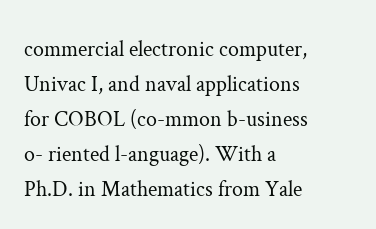commercial electronic computer, Univac I, and naval applications for COBOL (co-mmon b-usiness o- riented l-anguage). With a Ph.D. in Mathematics from Yale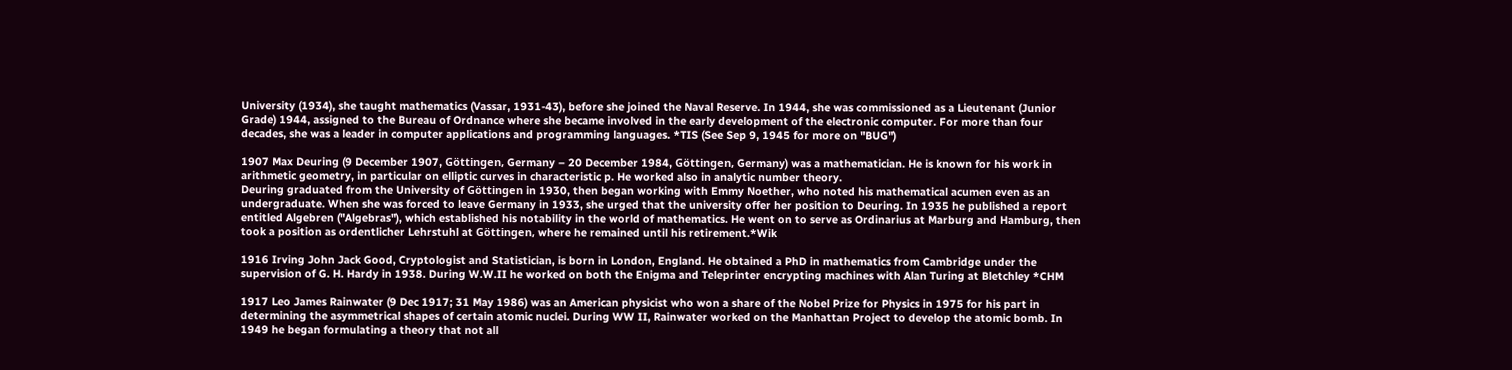University (1934), she taught mathematics (Vassar, 1931-43), before she joined the Naval Reserve. In 1944, she was commissioned as a Lieutenant (Junior Grade) 1944, assigned to the Bureau of Ordnance where she became involved in the early development of the electronic computer. For more than four decades, she was a leader in computer applications and programming languages. *TIS (See Sep 9, 1945 for more on "BUG")

1907 Max Deuring (9 December 1907, Göttingen, Germany – 20 December 1984, Göttingen, Germany) was a mathematician. He is known for his work in arithmetic geometry, in particular on elliptic curves in characteristic p. He worked also in analytic number theory.
Deuring graduated from the University of Göttingen in 1930, then began working with Emmy Noether, who noted his mathematical acumen even as an undergraduate. When she was forced to leave Germany in 1933, she urged that the university offer her position to Deuring. In 1935 he published a report entitled Algebren ("Algebras"), which established his notability in the world of mathematics. He went on to serve as Ordinarius at Marburg and Hamburg, then took a position as ordentlicher Lehrstuhl at Göttingen, where he remained until his retirement.*Wik

1916 Irving John Jack Good, Cryptologist and Statistician, is born in London, England. He obtained a PhD in mathematics from Cambridge under the supervision of G. H. Hardy in 1938. During W.W.II he worked on both the Enigma and Teleprinter encrypting machines with Alan Turing at Bletchley *CHM

1917 Leo James Rainwater (9 Dec 1917; 31 May 1986) was an American physicist who won a share of the Nobel Prize for Physics in 1975 for his part in determining the asymmetrical shapes of certain atomic nuclei. During WW II, Rainwater worked on the Manhattan Project to develop the atomic bomb. In 1949 he began formulating a theory that not all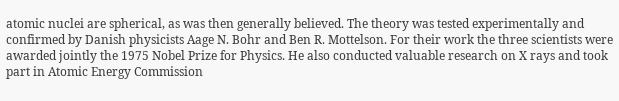atomic nuclei are spherical, as was then generally believed. The theory was tested experimentally and confirmed by Danish physicists Aage N. Bohr and Ben R. Mottelson. For their work the three scientists were awarded jointly the 1975 Nobel Prize for Physics. He also conducted valuable research on X rays and took part in Atomic Energy Commission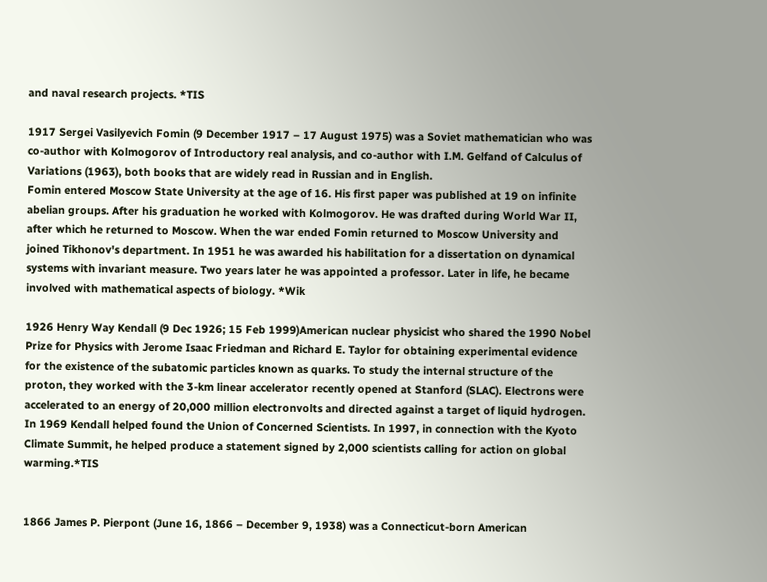and naval research projects. *TIS

1917 Sergei Vasilyevich Fomin (9 December 1917 – 17 August 1975) was a Soviet mathematician who was co-author with Kolmogorov of Introductory real analysis, and co-author with I.M. Gelfand of Calculus of Variations (1963), both books that are widely read in Russian and in English.
Fomin entered Moscow State University at the age of 16. His first paper was published at 19 on infinite abelian groups. After his graduation he worked with Kolmogorov. He was drafted during World War II, after which he returned to Moscow. When the war ended Fomin returned to Moscow University and joined Tikhonov's department. In 1951 he was awarded his habilitation for a dissertation on dynamical systems with invariant measure. Two years later he was appointed a professor. Later in life, he became involved with mathematical aspects of biology. *Wik

1926 Henry Way Kendall (9 Dec 1926; 15 Feb 1999)American nuclear physicist who shared the 1990 Nobel Prize for Physics with Jerome Isaac Friedman and Richard E. Taylor for obtaining experimental evidence for the existence of the subatomic particles known as quarks. To study the internal structure of the proton, they worked with the 3-km linear accelerator recently opened at Stanford (SLAC). Electrons were accelerated to an energy of 20,000 million electronvolts and directed against a target of liquid hydrogen. In 1969 Kendall helped found the Union of Concerned Scientists. In 1997, in connection with the Kyoto Climate Summit, he helped produce a statement signed by 2,000 scientists calling for action on global warming.*TIS


1866 James P. Pierpont (June 16, 1866 – December 9, 1938) was a Connecticut-born American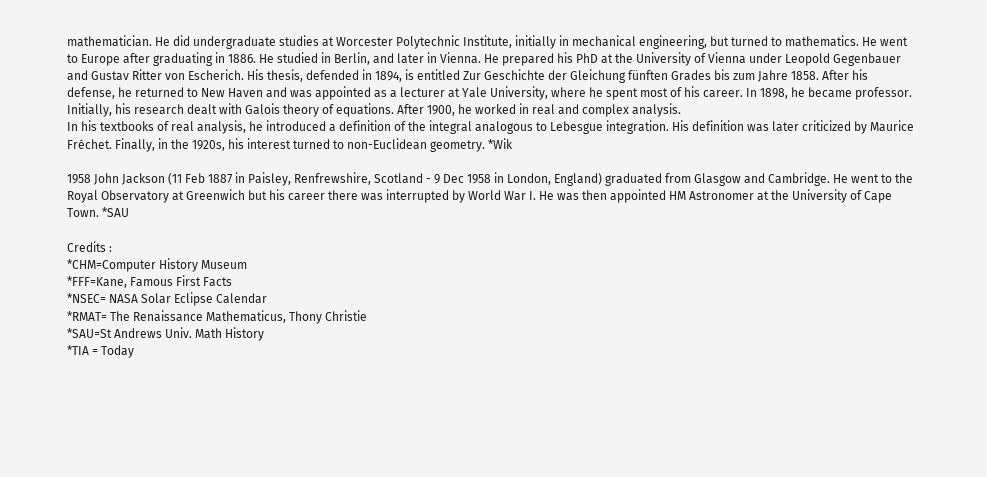mathematician. He did undergraduate studies at Worcester Polytechnic Institute, initially in mechanical engineering, but turned to mathematics. He went to Europe after graduating in 1886. He studied in Berlin, and later in Vienna. He prepared his PhD at the University of Vienna under Leopold Gegenbauer and Gustav Ritter von Escherich. His thesis, defended in 1894, is entitled Zur Geschichte der Gleichung fünften Grades bis zum Jahre 1858. After his defense, he returned to New Haven and was appointed as a lecturer at Yale University, where he spent most of his career. In 1898, he became professor. Initially, his research dealt with Galois theory of equations. After 1900, he worked in real and complex analysis.
In his textbooks of real analysis, he introduced a definition of the integral analogous to Lebesgue integration. His definition was later criticized by Maurice Fréchet. Finally, in the 1920s, his interest turned to non-Euclidean geometry. *Wik

1958 John Jackson (11 Feb 1887 in Paisley, Renfrewshire, Scotland - 9 Dec 1958 in London, England) graduated from Glasgow and Cambridge. He went to the Royal Observatory at Greenwich but his career there was interrupted by World War I. He was then appointed HM Astronomer at the University of Cape Town. *SAU

Credits :
*CHM=Computer History Museum
*FFF=Kane, Famous First Facts
*NSEC= NASA Solar Eclipse Calendar
*RMAT= The Renaissance Mathematicus, Thony Christie
*SAU=St Andrews Univ. Math History
*TIA = Today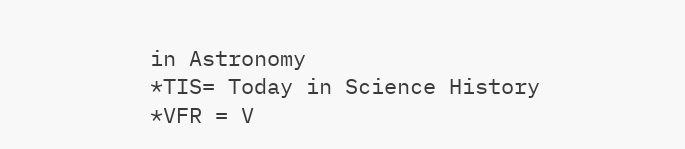in Astronomy
*TIS= Today in Science History
*VFR = V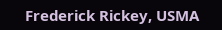Frederick Rickey, USMA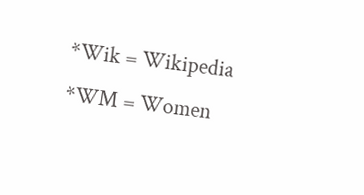*Wik = Wikipedia
*WM = Women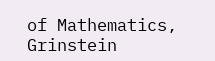of Mathematics, Grinstein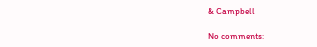& Campbell

No comments: